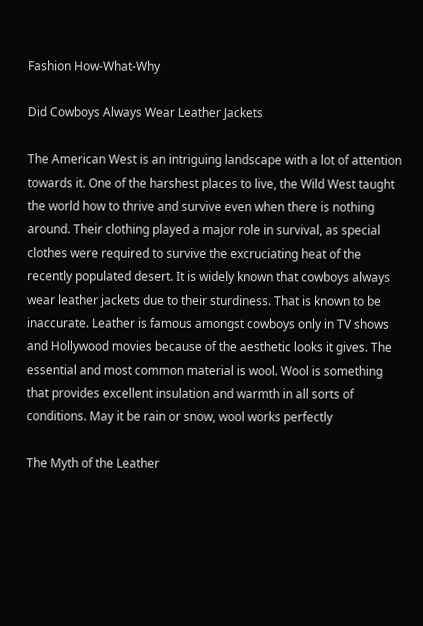Fashion How-What-Why

Did Cowboys Always Wear Leather Jackets

The American West is an intriguing landscape with a lot of attention towards it. One of the harshest places to live, the Wild West taught the world how to thrive and survive even when there is nothing around. Their clothing played a major role in survival, as special clothes were required to survive the excruciating heat of the recently populated desert. It is widely known that cowboys always wear leather jackets due to their sturdiness. That is known to be inaccurate. Leather is famous amongst cowboys only in TV shows and Hollywood movies because of the aesthetic looks it gives. The essential and most common material is wool. Wool is something that provides excellent insulation and warmth in all sorts of conditions. May it be rain or snow, wool works perfectly

The Myth of the Leather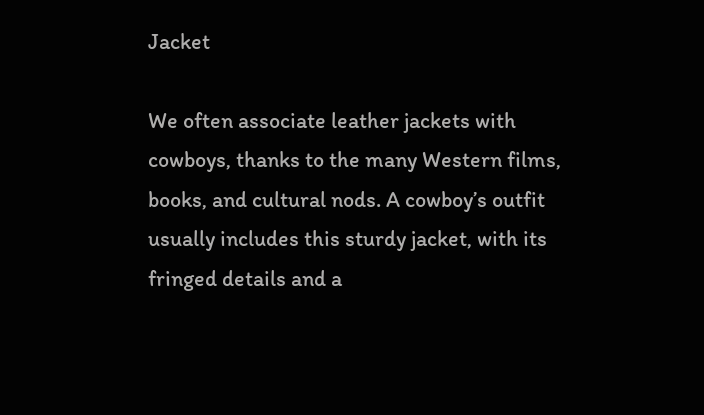Jacket

We often associate leather jackets with cowboys, thanks to the many Western films, books, and cultural nods. A cowboy’s outfit usually includes this sturdy jacket, with its fringed details and a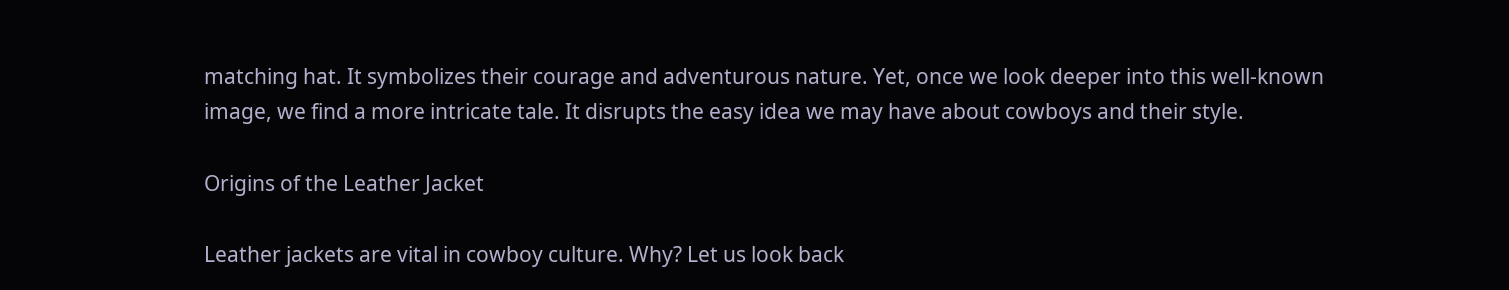matching hat. It symbolizes their courage and adventurous nature. Yet, once we look deeper into this well-known image, we find a more intricate tale. It disrupts the easy idea we may have about cowboys and their style.

Origins of the Leather Jacket

Leather jackets are vital in cowboy culture. Why? Let us look back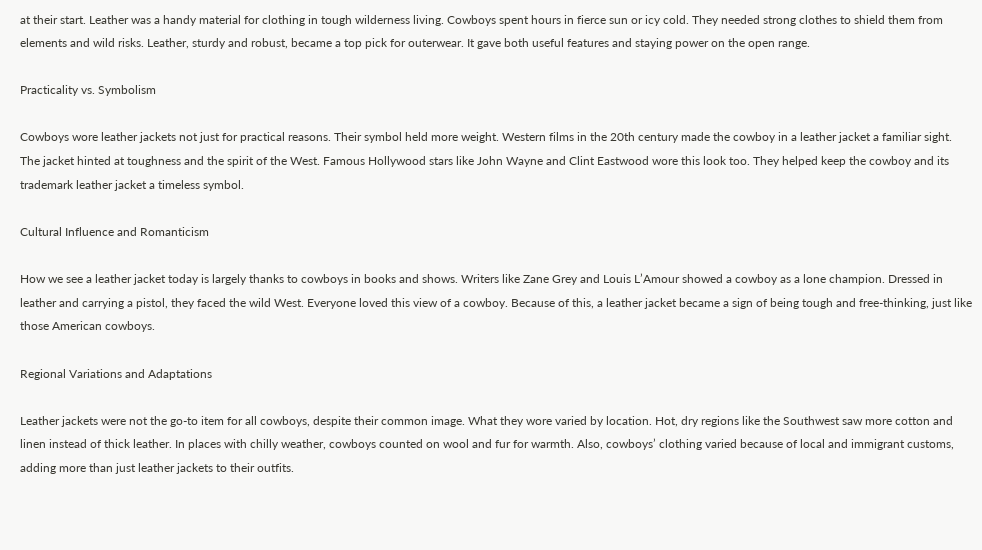at their start. Leather was a handy material for clothing in tough wilderness living. Cowboys spent hours in fierce sun or icy cold. They needed strong clothes to shield them from elements and wild risks. Leather, sturdy and robust, became a top pick for outerwear. It gave both useful features and staying power on the open range.

Practicality vs. Symbolism

Cowboys wore leather jackets not just for practical reasons. Their symbol held more weight. Western films in the 20th century made the cowboy in a leather jacket a familiar sight. The jacket hinted at toughness and the spirit of the West. Famous Hollywood stars like John Wayne and Clint Eastwood wore this look too. They helped keep the cowboy and its trademark leather jacket a timeless symbol.

Cultural Influence and Romanticism

How we see a leather jacket today is largely thanks to cowboys in books and shows. Writers like Zane Grey and Louis L’Amour showed a cowboy as a lone champion. Dressed in leather and carrying a pistol, they faced the wild West. Everyone loved this view of a cowboy. Because of this, a leather jacket became a sign of being tough and free-thinking, just like those American cowboys.

Regional Variations and Adaptations

Leather jackets were not the go-to item for all cowboys, despite their common image. What they wore varied by location. Hot, dry regions like the Southwest saw more cotton and linen instead of thick leather. In places with chilly weather, cowboys counted on wool and fur for warmth. Also, cowboys’ clothing varied because of local and immigrant customs, adding more than just leather jackets to their outfits.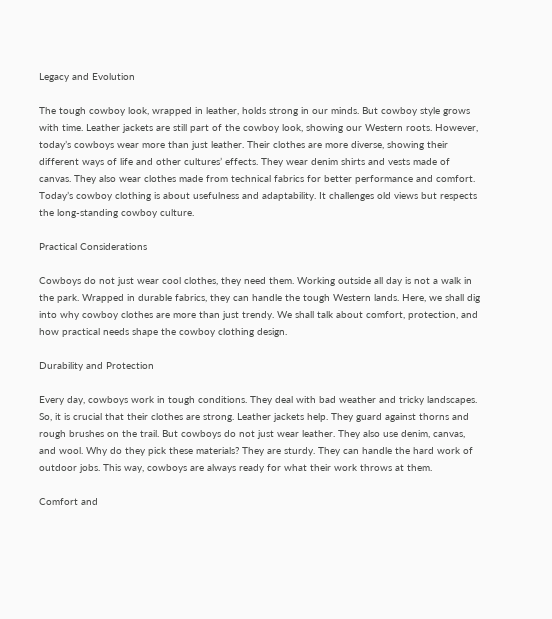Legacy and Evolution

The tough cowboy look, wrapped in leather, holds strong in our minds. But cowboy style grows with time. Leather jackets are still part of the cowboy look, showing our Western roots. However, today’s cowboys wear more than just leather. Their clothes are more diverse, showing their different ways of life and other cultures’ effects. They wear denim shirts and vests made of canvas. They also wear clothes made from technical fabrics for better performance and comfort. Today’s cowboy clothing is about usefulness and adaptability. It challenges old views but respects the long-standing cowboy culture.

Practical Considerations

Cowboys do not just wear cool clothes, they need them. Working outside all day is not a walk in the park. Wrapped in durable fabrics, they can handle the tough Western lands. Here, we shall dig into why cowboy clothes are more than just trendy. We shall talk about comfort, protection, and how practical needs shape the cowboy clothing design.

Durability and Protection

Every day, cowboys work in tough conditions. They deal with bad weather and tricky landscapes. So, it is crucial that their clothes are strong. Leather jackets help. They guard against thorns and rough brushes on the trail. But cowboys do not just wear leather. They also use denim, canvas, and wool. Why do they pick these materials? They are sturdy. They can handle the hard work of outdoor jobs. This way, cowboys are always ready for what their work throws at them.

Comfort and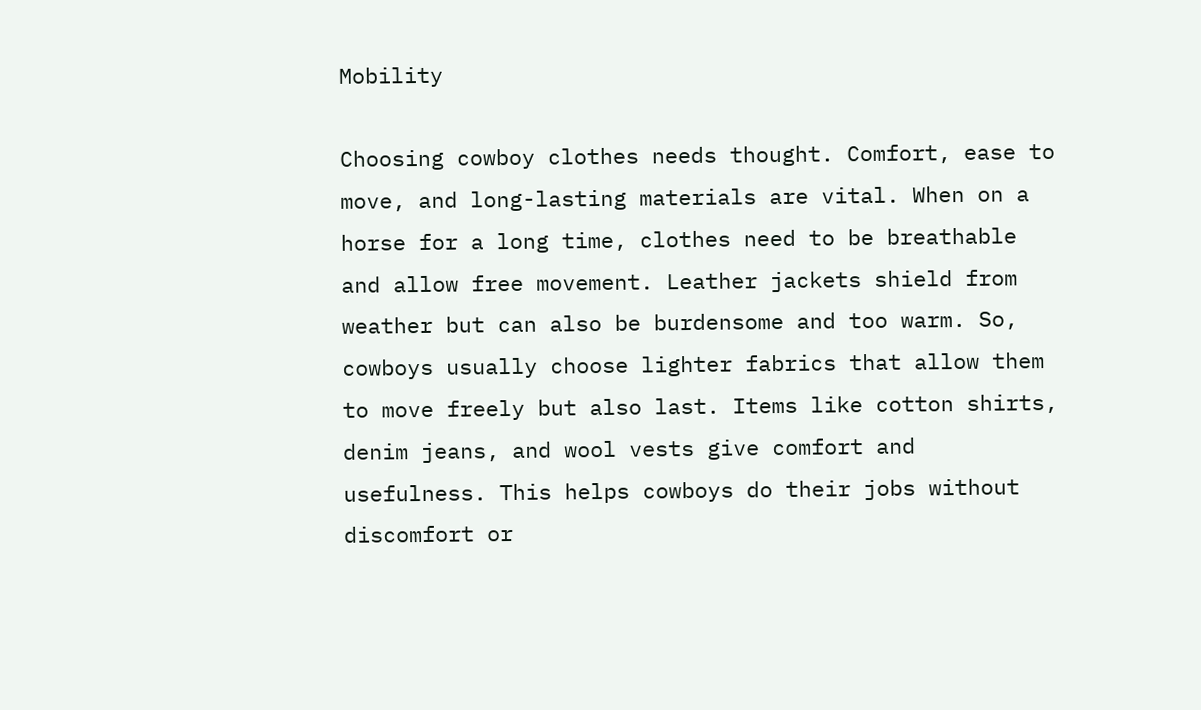Mobility

Choosing cowboy clothes needs thought. Comfort, ease to move, and long-lasting materials are vital. When on a horse for a long time, clothes need to be breathable and allow free movement. Leather jackets shield from weather but can also be burdensome and too warm. So, cowboys usually choose lighter fabrics that allow them to move freely but also last. Items like cotton shirts, denim jeans, and wool vests give comfort and usefulness. This helps cowboys do their jobs without discomfort or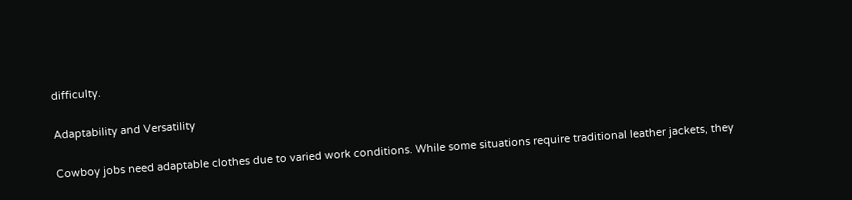difficulty.

Adaptability and Versatility

Cowboy jobs need adaptable clothes due to varied work conditions. While some situations require traditional leather jackets, they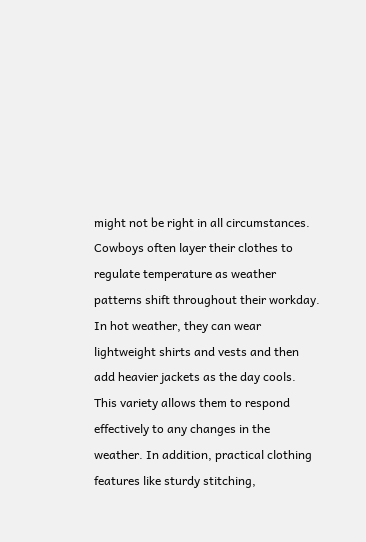might not be right in all circumstances. Cowboys often layer their clothes to regulate temperature as weather patterns shift throughout their workday. In hot weather, they can wear lightweight shirts and vests and then add heavier jackets as the day cools. This variety allows them to respond effectively to any changes in the weather. In addition, practical clothing features like sturdy stitching,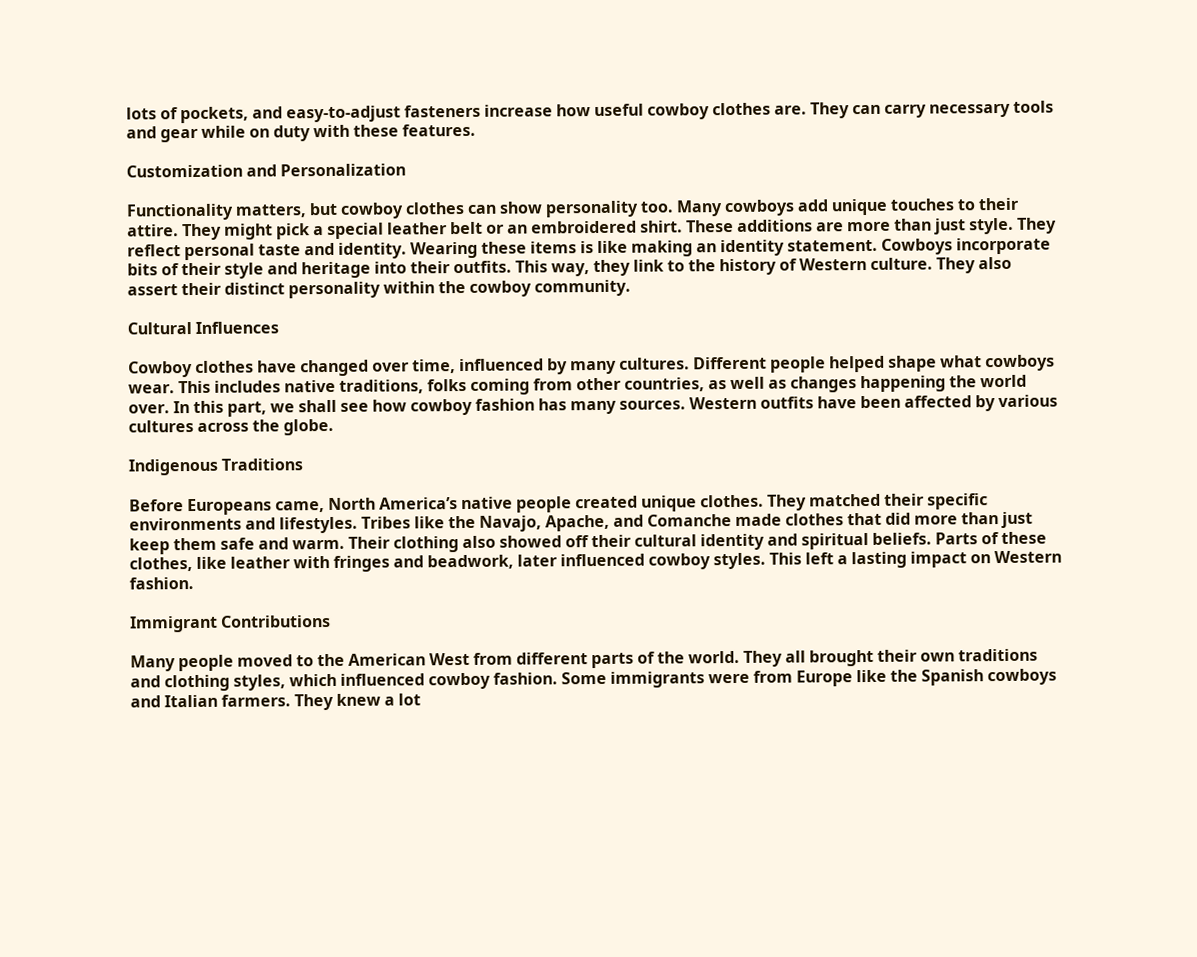lots of pockets, and easy-to-adjust fasteners increase how useful cowboy clothes are. They can carry necessary tools and gear while on duty with these features.

Customization and Personalization

Functionality matters, but cowboy clothes can show personality too. Many cowboys add unique touches to their attire. They might pick a special leather belt or an embroidered shirt. These additions are more than just style. They reflect personal taste and identity. Wearing these items is like making an identity statement. Cowboys incorporate bits of their style and heritage into their outfits. This way, they link to the history of Western culture. They also assert their distinct personality within the cowboy community.

Cultural Influences

Cowboy clothes have changed over time, influenced by many cultures. Different people helped shape what cowboys wear. This includes native traditions, folks coming from other countries, as well as changes happening the world over. In this part, we shall see how cowboy fashion has many sources. Western outfits have been affected by various cultures across the globe.

Indigenous Traditions

Before Europeans came, North America’s native people created unique clothes. They matched their specific environments and lifestyles. Tribes like the Navajo, Apache, and Comanche made clothes that did more than just keep them safe and warm. Their clothing also showed off their cultural identity and spiritual beliefs. Parts of these clothes, like leather with fringes and beadwork, later influenced cowboy styles. This left a lasting impact on Western fashion.

Immigrant Contributions

Many people moved to the American West from different parts of the world. They all brought their own traditions and clothing styles, which influenced cowboy fashion. Some immigrants were from Europe like the Spanish cowboys and Italian farmers. They knew a lot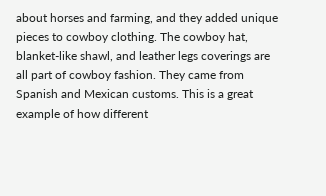about horses and farming, and they added unique pieces to cowboy clothing. The cowboy hat, blanket-like shawl, and leather legs coverings are all part of cowboy fashion. They came from Spanish and Mexican customs. This is a great example of how different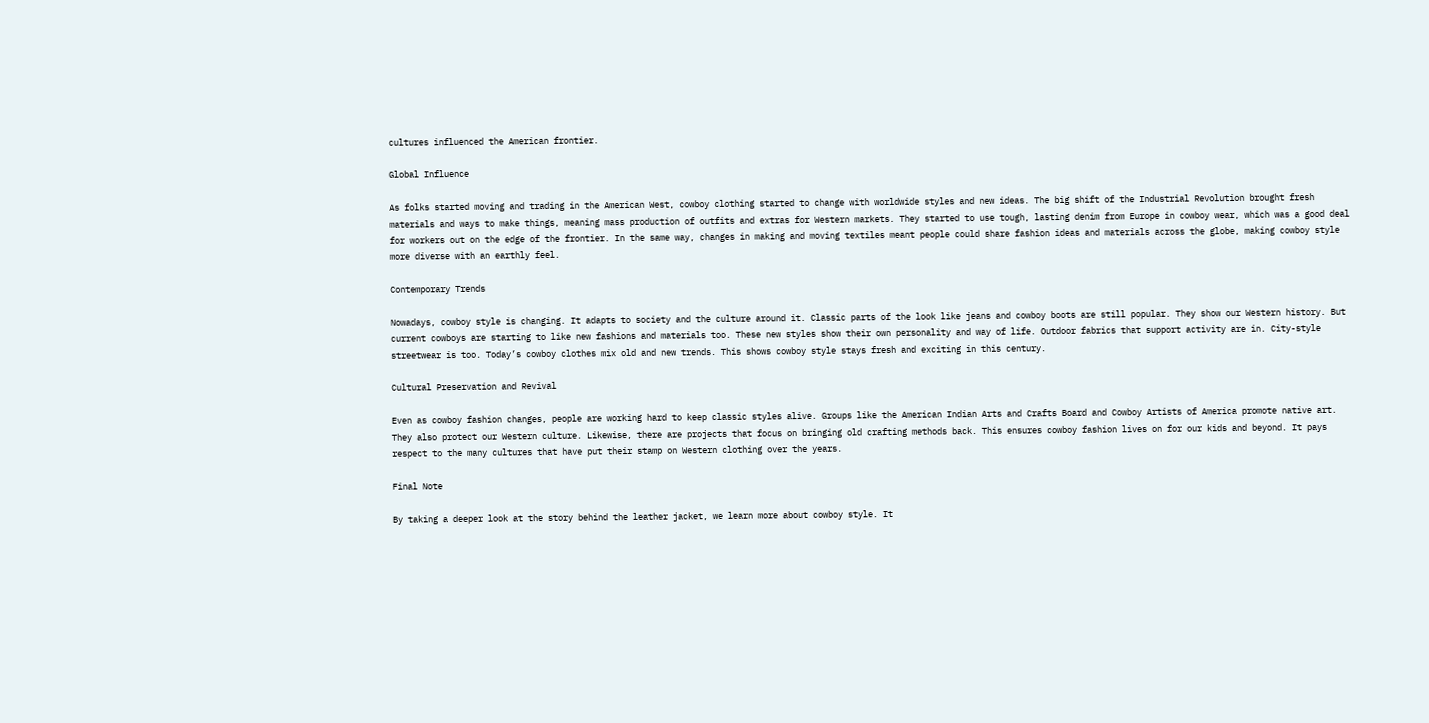cultures influenced the American frontier.

Global Influence

As folks started moving and trading in the American West, cowboy clothing started to change with worldwide styles and new ideas. The big shift of the Industrial Revolution brought fresh materials and ways to make things, meaning mass production of outfits and extras for Western markets. They started to use tough, lasting denim from Europe in cowboy wear, which was a good deal for workers out on the edge of the frontier. In the same way, changes in making and moving textiles meant people could share fashion ideas and materials across the globe, making cowboy style more diverse with an earthly feel.

Contemporary Trends

Nowadays, cowboy style is changing. It adapts to society and the culture around it. Classic parts of the look like jeans and cowboy boots are still popular. They show our Western history. But current cowboys are starting to like new fashions and materials too. These new styles show their own personality and way of life. Outdoor fabrics that support activity are in. City-style streetwear is too. Today’s cowboy clothes mix old and new trends. This shows cowboy style stays fresh and exciting in this century.

Cultural Preservation and Revival

Even as cowboy fashion changes, people are working hard to keep classic styles alive. Groups like the American Indian Arts and Crafts Board and Cowboy Artists of America promote native art. They also protect our Western culture. Likewise, there are projects that focus on bringing old crafting methods back. This ensures cowboy fashion lives on for our kids and beyond. It pays respect to the many cultures that have put their stamp on Western clothing over the years.

Final Note

By taking a deeper look at the story behind the leather jacket, we learn more about cowboy style. It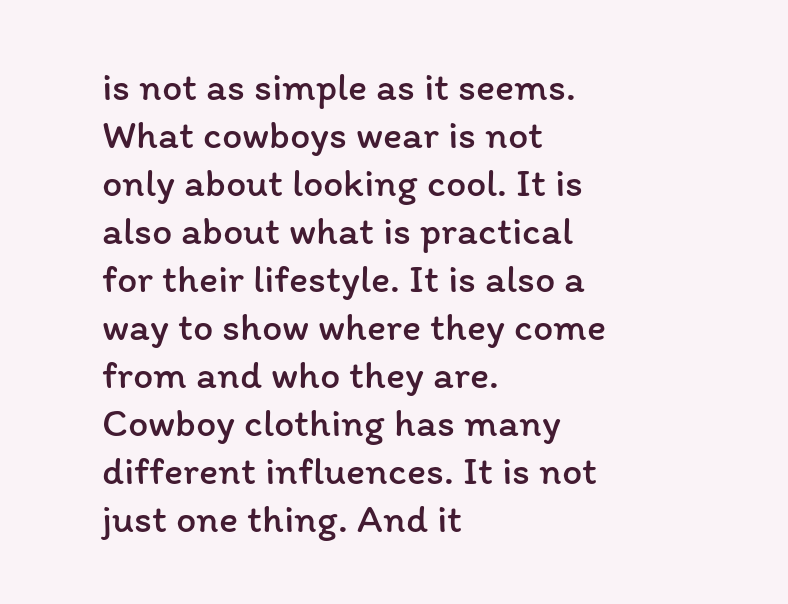is not as simple as it seems. What cowboys wear is not only about looking cool. It is also about what is practical for their lifestyle. It is also a way to show where they come from and who they are. Cowboy clothing has many different influences. It is not just one thing. And it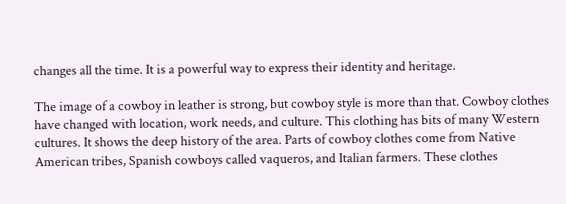changes all the time. It is a powerful way to express their identity and heritage.

The image of a cowboy in leather is strong, but cowboy style is more than that. Cowboy clothes have changed with location, work needs, and culture. This clothing has bits of many Western cultures. It shows the deep history of the area. Parts of cowboy clothes come from Native American tribes, Spanish cowboys called vaqueros, and Italian farmers. These clothes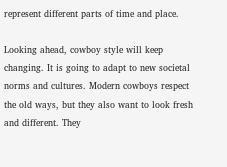represent different parts of time and place.

Looking ahead, cowboy style will keep changing. It is going to adapt to new societal norms and cultures. Modern cowboys respect the old ways, but they also want to look fresh and different. They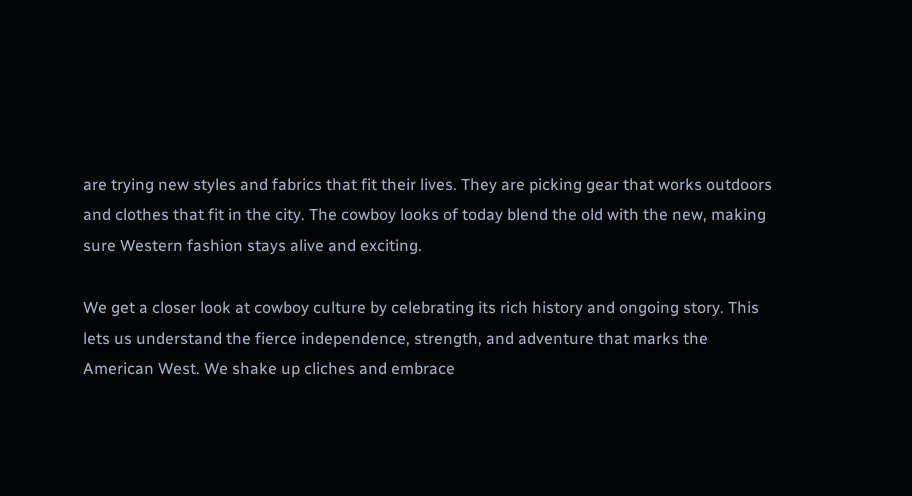are trying new styles and fabrics that fit their lives. They are picking gear that works outdoors and clothes that fit in the city. The cowboy looks of today blend the old with the new, making sure Western fashion stays alive and exciting.

We get a closer look at cowboy culture by celebrating its rich history and ongoing story. This lets us understand the fierce independence, strength, and adventure that marks the American West. We shake up cliches and embrace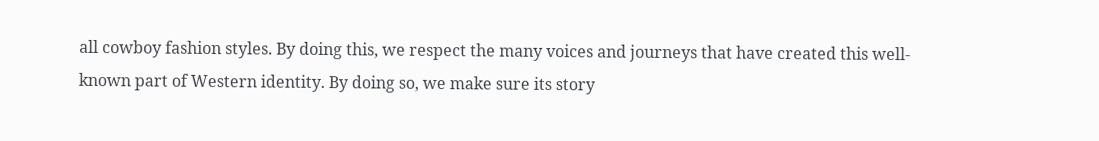all cowboy fashion styles. By doing this, we respect the many voices and journeys that have created this well-known part of Western identity. By doing so, we make sure its story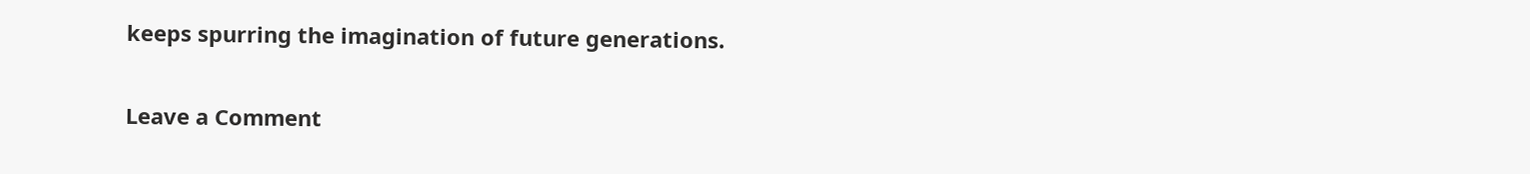keeps spurring the imagination of future generations.

Leave a Comment